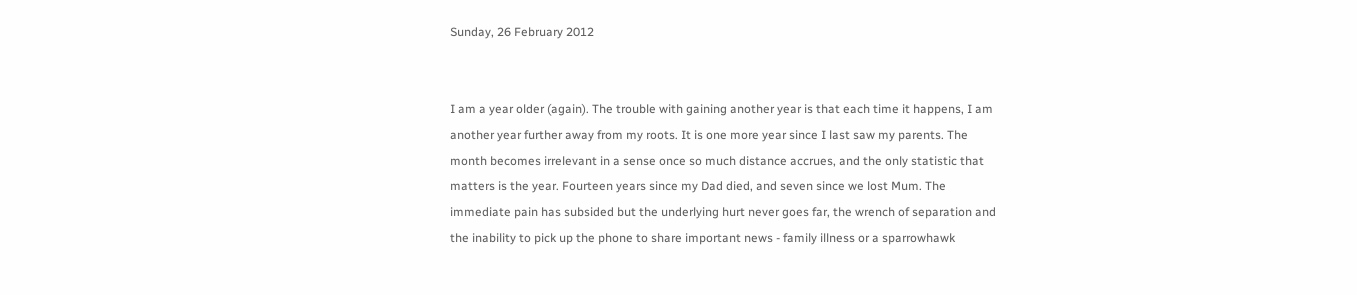Sunday, 26 February 2012


I am a year older (again). The trouble with gaining another year is that each time it happens, I am another year further away from my roots. It is one more year since I last saw my parents. The month becomes irrelevant in a sense once so much distance accrues, and the only statistic that matters is the year. Fourteen years since my Dad died, and seven since we lost Mum. The immediate pain has subsided but the underlying hurt never goes far, the wrench of separation and the inability to pick up the phone to share important news - family illness or a sparrowhawk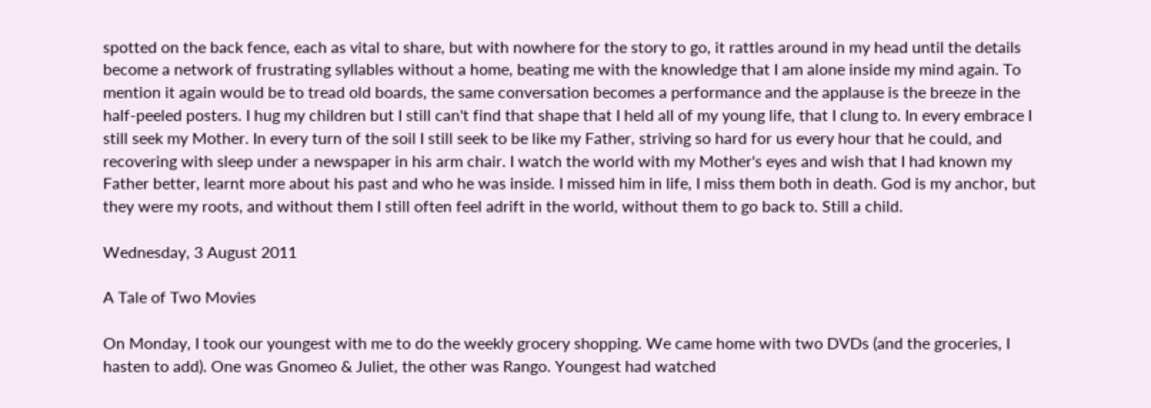spotted on the back fence, each as vital to share, but with nowhere for the story to go, it rattles around in my head until the details become a network of frustrating syllables without a home, beating me with the knowledge that I am alone inside my mind again. To mention it again would be to tread old boards, the same conversation becomes a performance and the applause is the breeze in the half-peeled posters. I hug my children but I still can't find that shape that I held all of my young life, that I clung to. In every embrace I still seek my Mother. In every turn of the soil I still seek to be like my Father, striving so hard for us every hour that he could, and recovering with sleep under a newspaper in his arm chair. I watch the world with my Mother's eyes and wish that I had known my Father better, learnt more about his past and who he was inside. I missed him in life, I miss them both in death. God is my anchor, but they were my roots, and without them I still often feel adrift in the world, without them to go back to. Still a child.

Wednesday, 3 August 2011

A Tale of Two Movies

On Monday, I took our youngest with me to do the weekly grocery shopping. We came home with two DVDs (and the groceries, I hasten to add). One was Gnomeo & Juliet, the other was Rango. Youngest had watched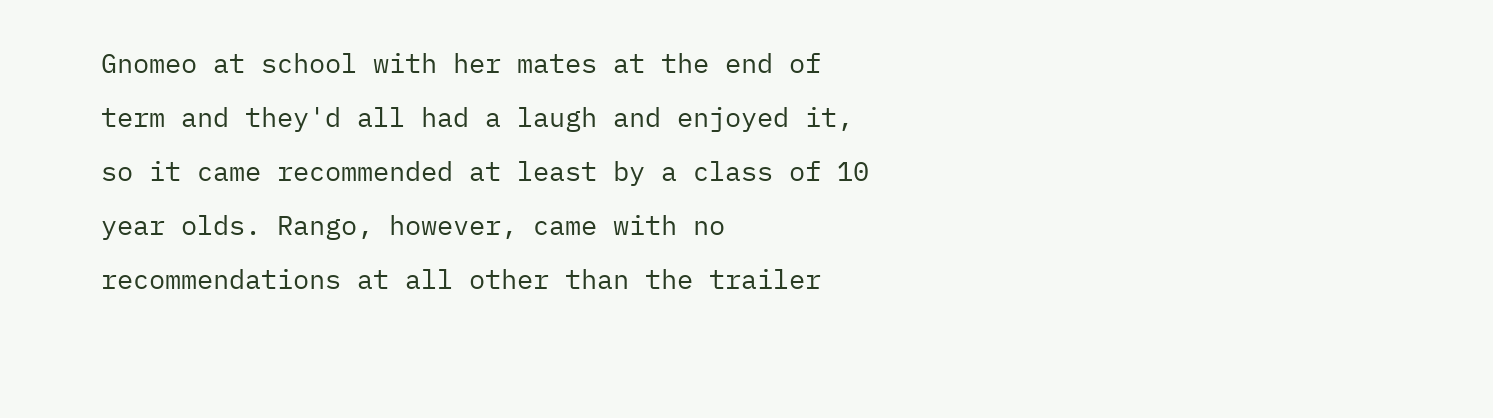Gnomeo at school with her mates at the end of term and they'd all had a laugh and enjoyed it, so it came recommended at least by a class of 10 year olds. Rango, however, came with no recommendations at all other than the trailer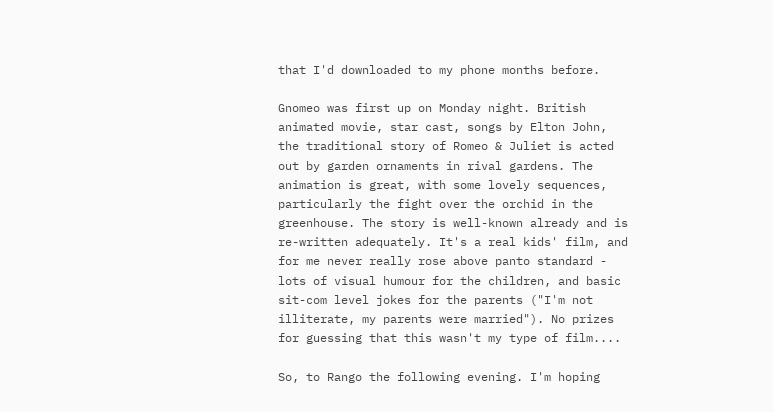that I'd downloaded to my phone months before.

Gnomeo was first up on Monday night. British animated movie, star cast, songs by Elton John, the traditional story of Romeo & Juliet is acted out by garden ornaments in rival gardens. The animation is great, with some lovely sequences, particularly the fight over the orchid in the greenhouse. The story is well-known already and is re-written adequately. It's a real kids' film, and for me never really rose above panto standard - lots of visual humour for the children, and basic sit-com level jokes for the parents ("I'm not illiterate, my parents were married"). No prizes for guessing that this wasn't my type of film....

So, to Rango the following evening. I'm hoping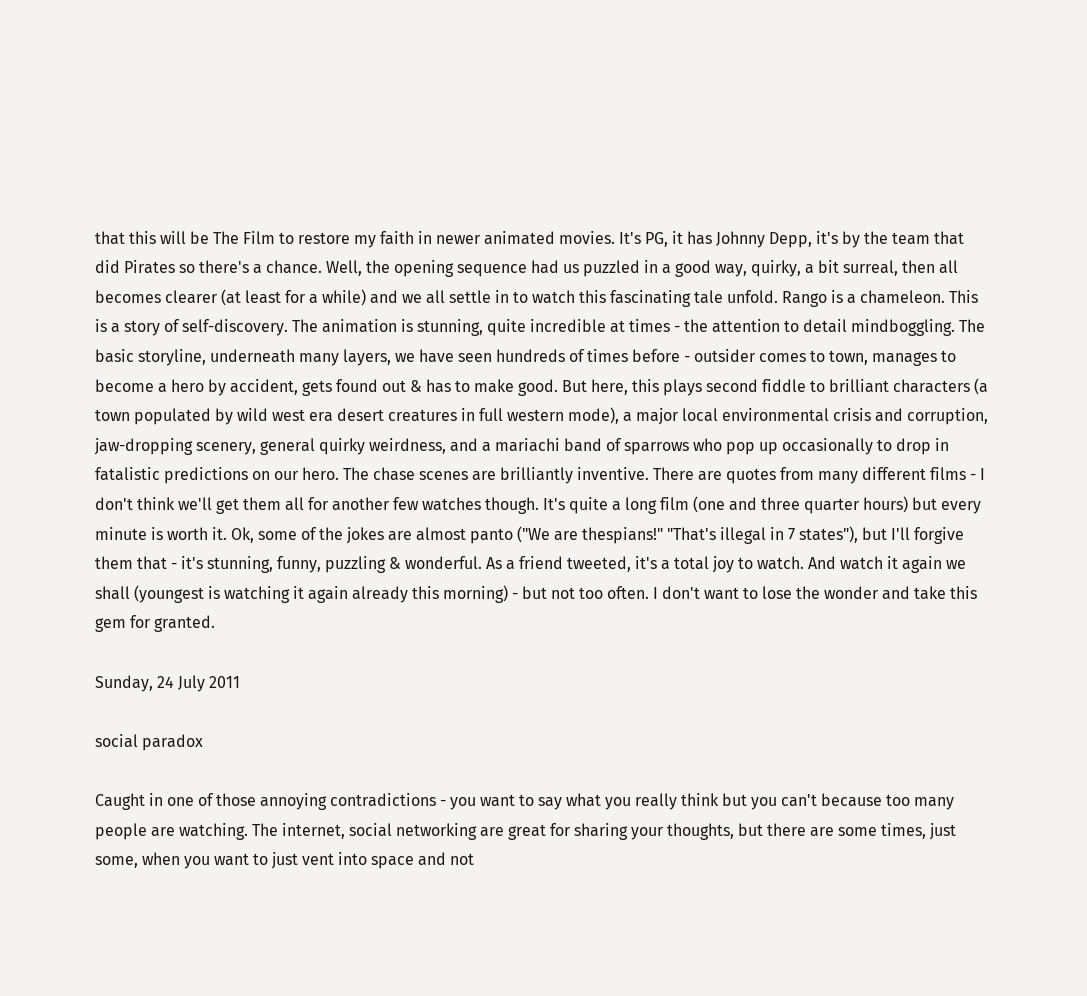that this will be The Film to restore my faith in newer animated movies. It's PG, it has Johnny Depp, it's by the team that did Pirates so there's a chance. Well, the opening sequence had us puzzled in a good way, quirky, a bit surreal, then all becomes clearer (at least for a while) and we all settle in to watch this fascinating tale unfold. Rango is a chameleon. This is a story of self-discovery. The animation is stunning, quite incredible at times - the attention to detail mindboggling. The basic storyline, underneath many layers, we have seen hundreds of times before - outsider comes to town, manages to become a hero by accident, gets found out & has to make good. But here, this plays second fiddle to brilliant characters (a town populated by wild west era desert creatures in full western mode), a major local environmental crisis and corruption, jaw-dropping scenery, general quirky weirdness, and a mariachi band of sparrows who pop up occasionally to drop in fatalistic predictions on our hero. The chase scenes are brilliantly inventive. There are quotes from many different films - I don't think we'll get them all for another few watches though. It's quite a long film (one and three quarter hours) but every minute is worth it. Ok, some of the jokes are almost panto ("We are thespians!" "That's illegal in 7 states"), but I'll forgive them that - it's stunning, funny, puzzling & wonderful. As a friend tweeted, it's a total joy to watch. And watch it again we shall (youngest is watching it again already this morning) - but not too often. I don't want to lose the wonder and take this gem for granted.

Sunday, 24 July 2011

social paradox

Caught in one of those annoying contradictions - you want to say what you really think but you can't because too many people are watching. The internet, social networking are great for sharing your thoughts, but there are some times, just some, when you want to just vent into space and not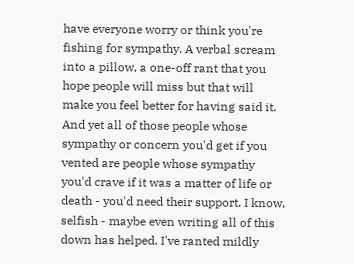have everyone worry or think you're fishing for sympathy. A verbal scream into a pillow, a one-off rant that you hope people will miss but that will make you feel better for having said it. And yet all of those people whose sympathy or concern you'd get if you vented are people whose sympathy you'd crave if it was a matter of life or death - you'd need their support. I know, selfish - maybe even writing all of this down has helped. I've ranted mildly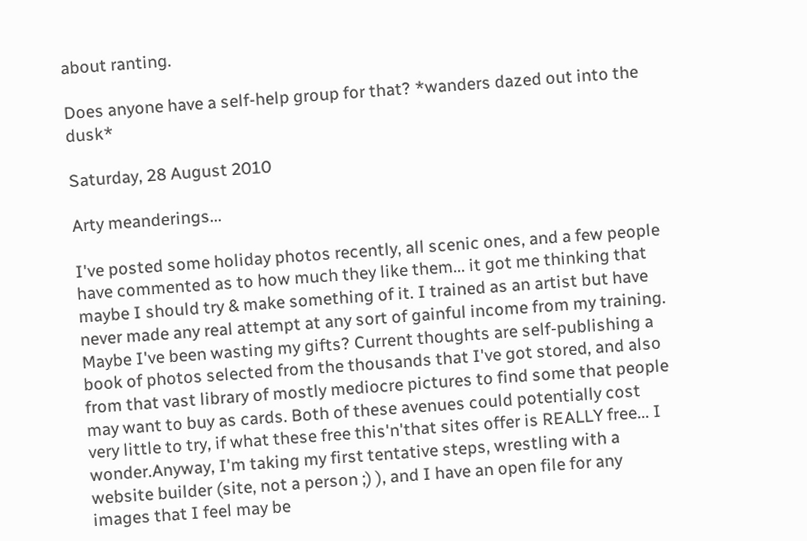about ranting.

Does anyone have a self-help group for that? *wanders dazed out into the dusk*

Saturday, 28 August 2010

Arty meanderings...

I've posted some holiday photos recently, all scenic ones, and a few people have commented as to how much they like them... it got me thinking that maybe I should try & make something of it. I trained as an artist but have never made any real attempt at any sort of gainful income from my training. Maybe I've been wasting my gifts? Current thoughts are self-publishing a book of photos selected from the thousands that I've got stored, and also from that vast library of mostly mediocre pictures to find some that people may want to buy as cards. Both of these avenues could potentially cost very little to try, if what these free this'n'that sites offer is REALLY free... I wonder.Anyway, I'm taking my first tentative steps, wrestling with a website builder (site, not a person ;) ), and I have an open file for any images that I feel may be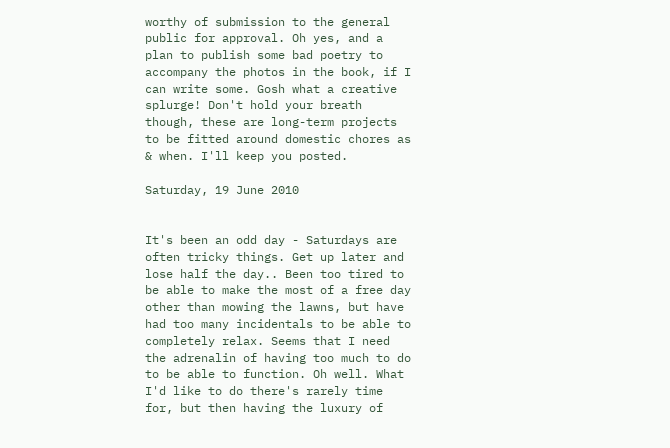worthy of submission to the general public for approval. Oh yes, and a plan to publish some bad poetry to accompany the photos in the book, if I can write some. Gosh what a creative splurge! Don't hold your breath though, these are long-term projects to be fitted around domestic chores as & when. I'll keep you posted.

Saturday, 19 June 2010


It's been an odd day - Saturdays are often tricky things. Get up later and lose half the day.. Been too tired to be able to make the most of a free day other than mowing the lawns, but have had too many incidentals to be able to completely relax. Seems that I need the adrenalin of having too much to do to be able to function. Oh well. What I'd like to do there's rarely time for, but then having the luxury of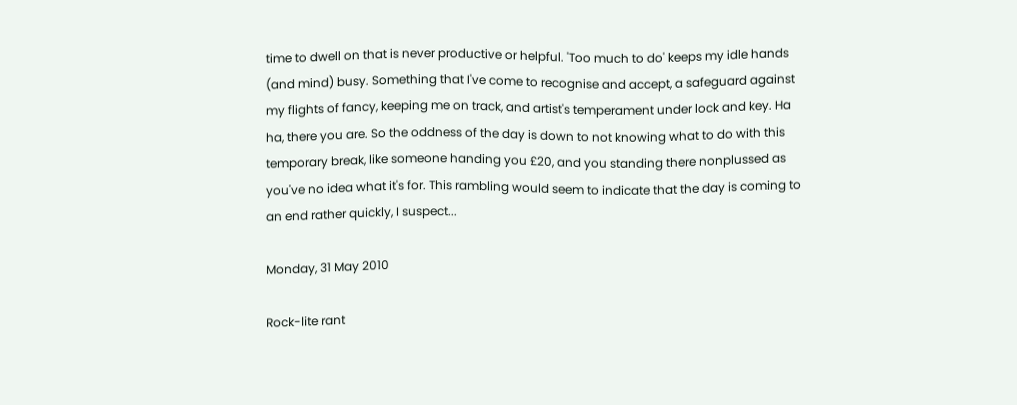time to dwell on that is never productive or helpful. 'Too much to do' keeps my idle hands (and mind) busy. Something that I've come to recognise and accept, a safeguard against my flights of fancy, keeping me on track, and artist's temperament under lock and key. Ha ha, there you are. So the oddness of the day is down to not knowing what to do with this temporary break, like someone handing you £20, and you standing there nonplussed as you've no idea what it's for. This rambling would seem to indicate that the day is coming to an end rather quickly, I suspect...

Monday, 31 May 2010

Rock-lite rant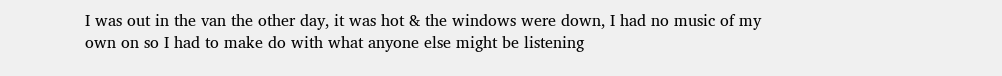I was out in the van the other day, it was hot & the windows were down, I had no music of my own on so I had to make do with what anyone else might be listening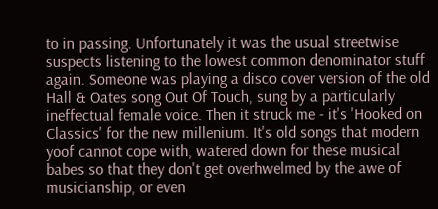to in passing. Unfortunately it was the usual streetwise suspects listening to the lowest common denominator stuff again. Someone was playing a disco cover version of the old Hall & Oates song Out Of Touch, sung by a particularly ineffectual female voice. Then it struck me - it's 'Hooked on Classics' for the new millenium. It's old songs that modern yoof cannot cope with, watered down for these musical babes so that they don't get overhwelmed by the awe of musicianship, or even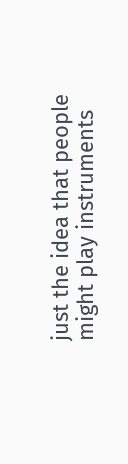just the idea that people might play instruments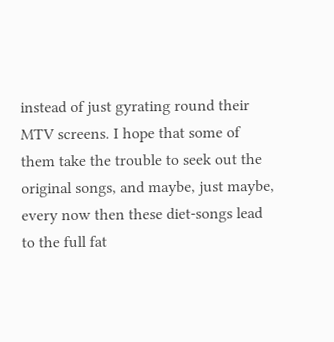instead of just gyrating round their MTV screens. I hope that some of them take the trouble to seek out the original songs, and maybe, just maybe, every now then these diet-songs lead to the full fat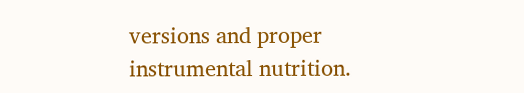versions and proper instrumental nutrition.